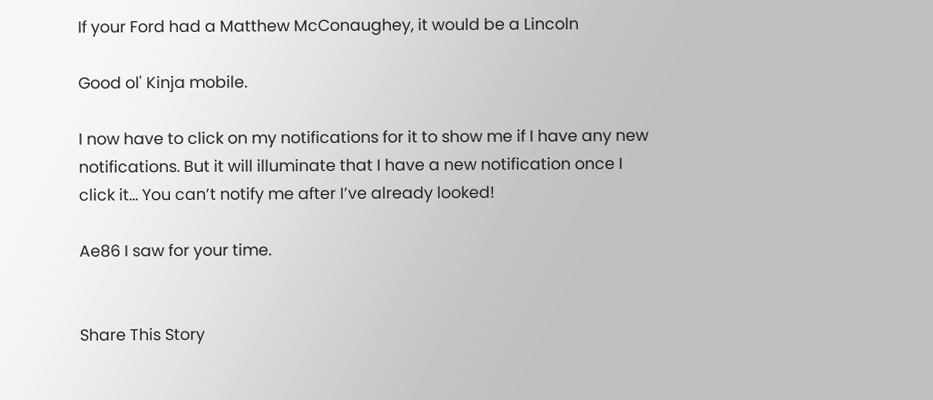If your Ford had a Matthew McConaughey, it would be a Lincoln

Good ol' Kinja mobile.

I now have to click on my notifications for it to show me if I have any new notifications. But it will illuminate that I have a new notification once I click it... You can’t notify me after I’ve already looked!

Ae86 I saw for your time.


Share This Story